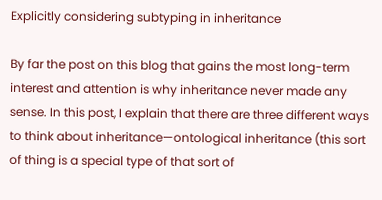Explicitly considering subtyping in inheritance

By far the post on this blog that gains the most long-term interest and attention is why inheritance never made any sense. In this post, I explain that there are three different ways to think about inheritance—ontological inheritance (this sort of thing is a special type of that sort of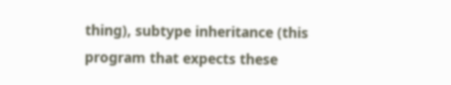thing), subtype inheritance (this program that expects these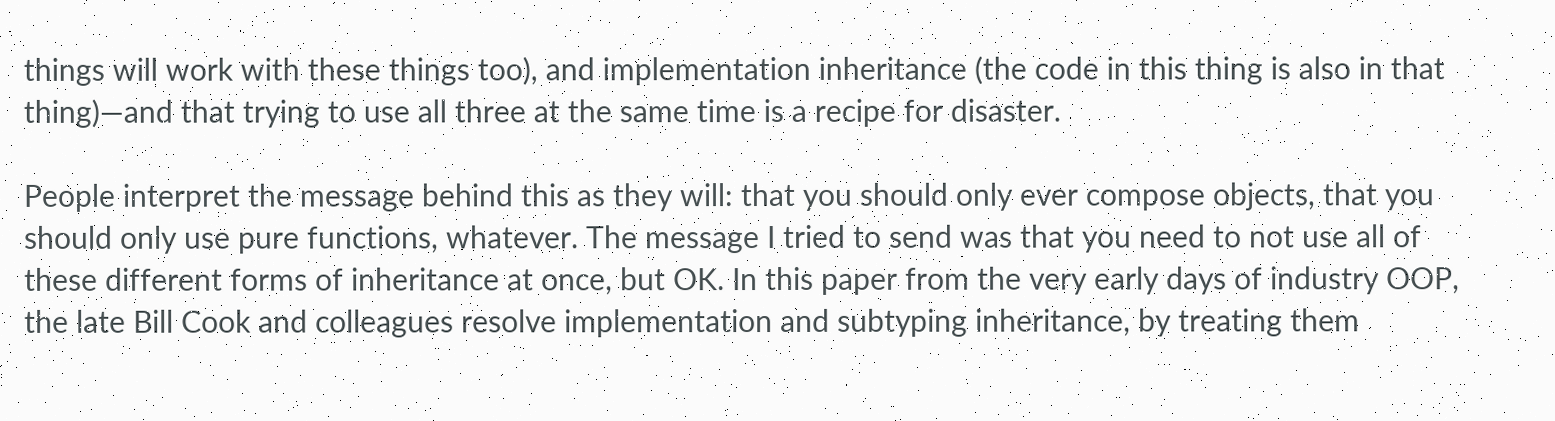things will work with these things too), and implementation inheritance (the code in this thing is also in that thing)—and that trying to use all three at the same time is a recipe for disaster.

People interpret the message behind this as they will: that you should only ever compose objects, that you should only use pure functions, whatever. The message I tried to send was that you need to not use all of these different forms of inheritance at once, but OK. In this paper from the very early days of industry OOP, the late Bill Cook and colleagues resolve implementation and subtyping inheritance, by treating them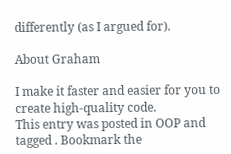differently (as I argued for).

About Graham

I make it faster and easier for you to create high-quality code.
This entry was posted in OOP and tagged . Bookmark the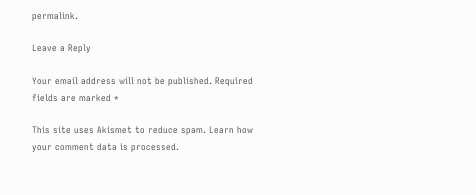permalink.

Leave a Reply

Your email address will not be published. Required fields are marked *

This site uses Akismet to reduce spam. Learn how your comment data is processed.